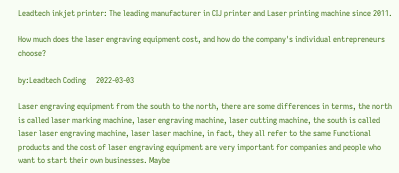Leadtech inkjet printer: The leading manufacturer in CIJ printer and Laser printing machine since 2011.

How much does the laser engraving equipment cost, and how do the company's individual entrepreneurs choose?

by:Leadtech Coding     2022-03-03

Laser engraving equipment from the south to the north, there are some differences in terms, the north is called laser marking machine, laser engraving machine, laser cutting machine, the south is called laser laser engraving machine, laser laser machine, in fact, they all refer to the same Functional products and the cost of laser engraving equipment are very important for companies and people who want to start their own businesses. Maybe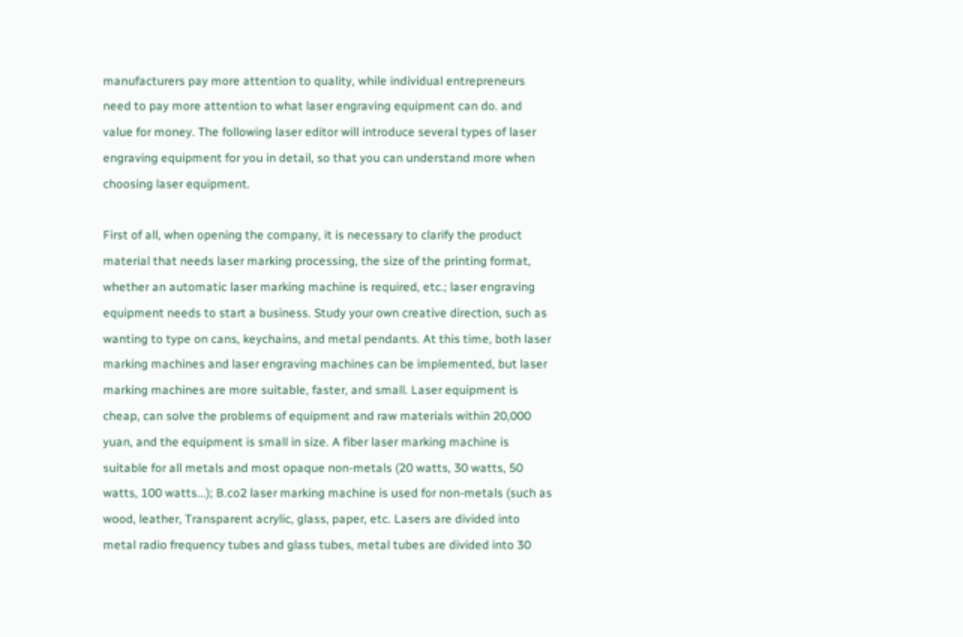manufacturers pay more attention to quality, while individual entrepreneurs need to pay more attention to what laser engraving equipment can do. and value for money. The following laser editor will introduce several types of laser engraving equipment for you in detail, so that you can understand more when choosing laser equipment.

First of all, when opening the company, it is necessary to clarify the product material that needs laser marking processing, the size of the printing format, whether an automatic laser marking machine is required, etc.; laser engraving equipment needs to start a business. Study your own creative direction, such as wanting to type on cans, keychains, and metal pendants. At this time, both laser marking machines and laser engraving machines can be implemented, but laser marking machines are more suitable, faster, and small. Laser equipment is cheap, can solve the problems of equipment and raw materials within 20,000 yuan, and the equipment is small in size. A fiber laser marking machine is suitable for all metals and most opaque non-metals (20 watts, 30 watts, 50 watts, 100 watts...); B.co2 laser marking machine is used for non-metals (such as wood, leather, Transparent acrylic, glass, paper, etc. Lasers are divided into metal radio frequency tubes and glass tubes, metal tubes are divided into 30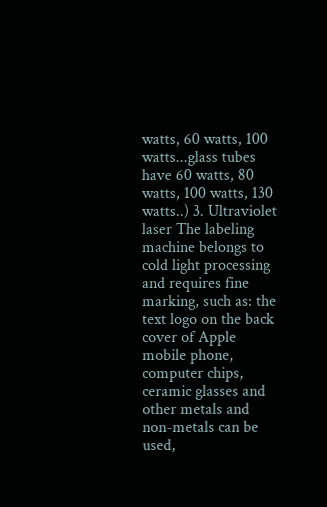watts, 60 watts, 100 watts...glass tubes have 60 watts, 80 watts, 100 watts, 130 watts..) 3. Ultraviolet laser The labeling machine belongs to cold light processing and requires fine marking, such as: the text logo on the back cover of Apple mobile phone, computer chips, ceramic glasses and other metals and non-metals can be used,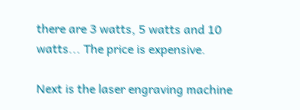there are 3 watts, 5 watts and 10 watts... The price is expensive.

Next is the laser engraving machine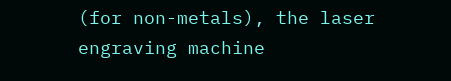(for non-metals), the laser engraving machine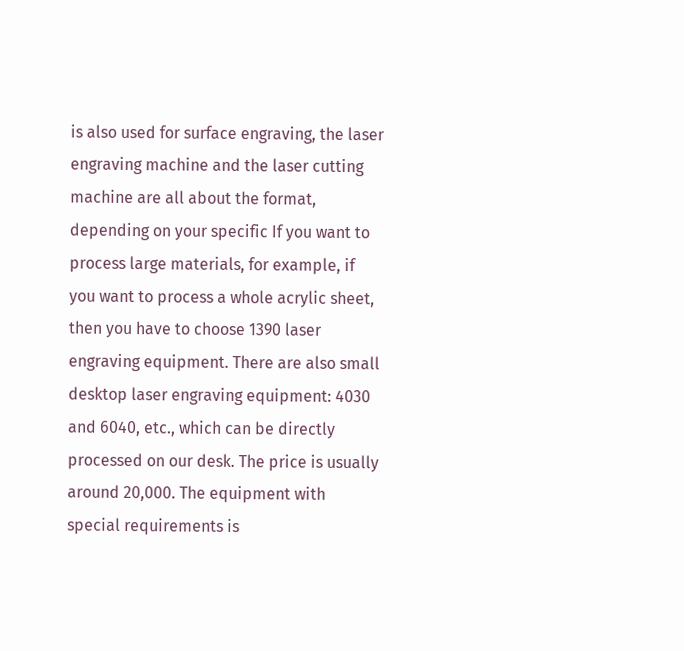is also used for surface engraving, the laser engraving machine and the laser cutting machine are all about the format, depending on your specific If you want to process large materials, for example, if you want to process a whole acrylic sheet, then you have to choose 1390 laser engraving equipment. There are also small desktop laser engraving equipment: 4030 and 6040, etc., which can be directly processed on our desk. The price is usually around 20,000. The equipment with special requirements is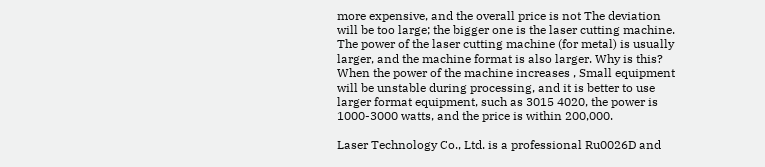more expensive, and the overall price is not The deviation will be too large; the bigger one is the laser cutting machine. The power of the laser cutting machine (for metal) is usually larger, and the machine format is also larger. Why is this? When the power of the machine increases , Small equipment will be unstable during processing, and it is better to use larger format equipment, such as 3015 4020, the power is 1000-3000 watts, and the price is within 200,000.

Laser Technology Co., Ltd. is a professional Ru0026D and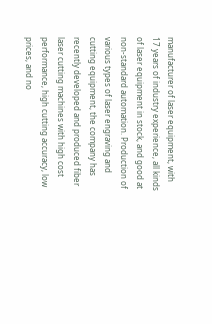manufacturer of laser equipment, with 17 years of industry experience, all kinds of laser equipment in stock, and good at non-standard automation. Production of various types of laser engraving and cutting equipment, the company has recently developed and produced fiber laser cutting machines with high cost performance, high cutting accuracy, low prices, and no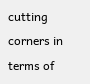cutting corners in terms of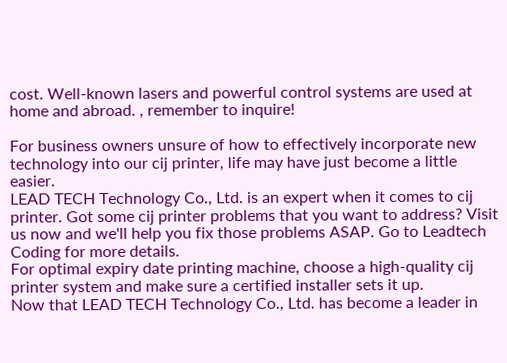cost. Well-known lasers and powerful control systems are used at home and abroad. , remember to inquire!

For business owners unsure of how to effectively incorporate new technology into our cij printer, life may have just become a little easier.
LEAD TECH Technology Co., Ltd. is an expert when it comes to cij printer. Got some cij printer problems that you want to address? Visit us now and we'll help you fix those problems ASAP. Go to Leadtech Coding for more details.
For optimal expiry date printing machine, choose a high-quality cij printer system and make sure a certified installer sets it up.
Now that LEAD TECH Technology Co., Ltd. has become a leader in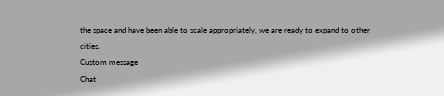the space and have been able to scale appropriately, we are ready to expand to other cities.
Custom message
Chat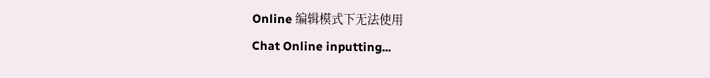Online 编辑模式下无法使用
Chat Online inputting...